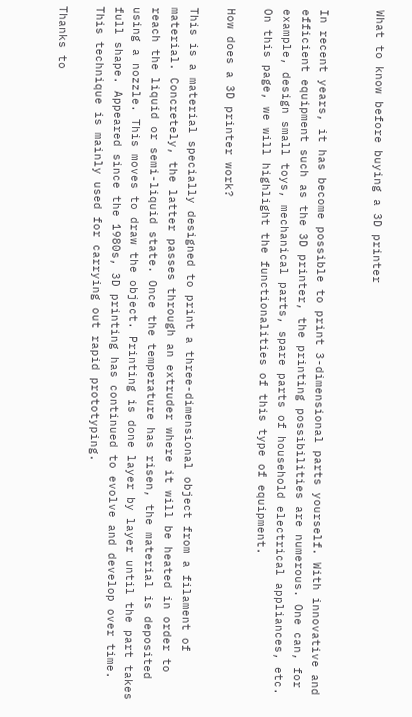What to know before buying a 3D printer


In recent years, it has become possible to print 3-dimensional parts yourself. With innovative and efficient equipment such as the 3D printer, the printing possibilities are numerous. One can, for example, design small toys, mechanical parts, spare parts of household electrical appliances, etc. On this page, we will highlight the functionalities of this type of equipment.

How does a 3D printer work?

This is a material specially designed to print a three-dimensional object from a filament of material. Concretely, the latter passes through an extruder where it will be heated in order to reach the liquid or semi-liquid state. Once the temperature has risen, the material is deposited using a nozzle. This moves to draw the object. Printing is done layer by layer until the part takes full shape. Appeared since the 1980s, 3D printing has continued to evolve and develop over time. This technique is mainly used for carrying out rapid prototyping.

Thanks to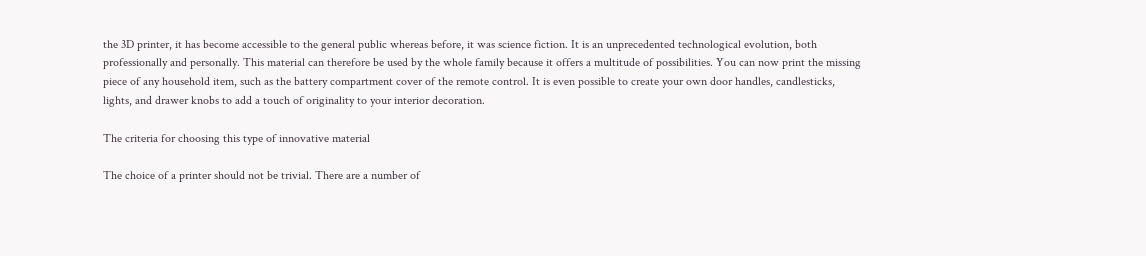the 3D printer, it has become accessible to the general public whereas before, it was science fiction. It is an unprecedented technological evolution, both professionally and personally. This material can therefore be used by the whole family because it offers a multitude of possibilities. You can now print the missing piece of any household item, such as the battery compartment cover of the remote control. It is even possible to create your own door handles, candlesticks, lights, and drawer knobs to add a touch of originality to your interior decoration.

The criteria for choosing this type of innovative material

The choice of a printer should not be trivial. There are a number of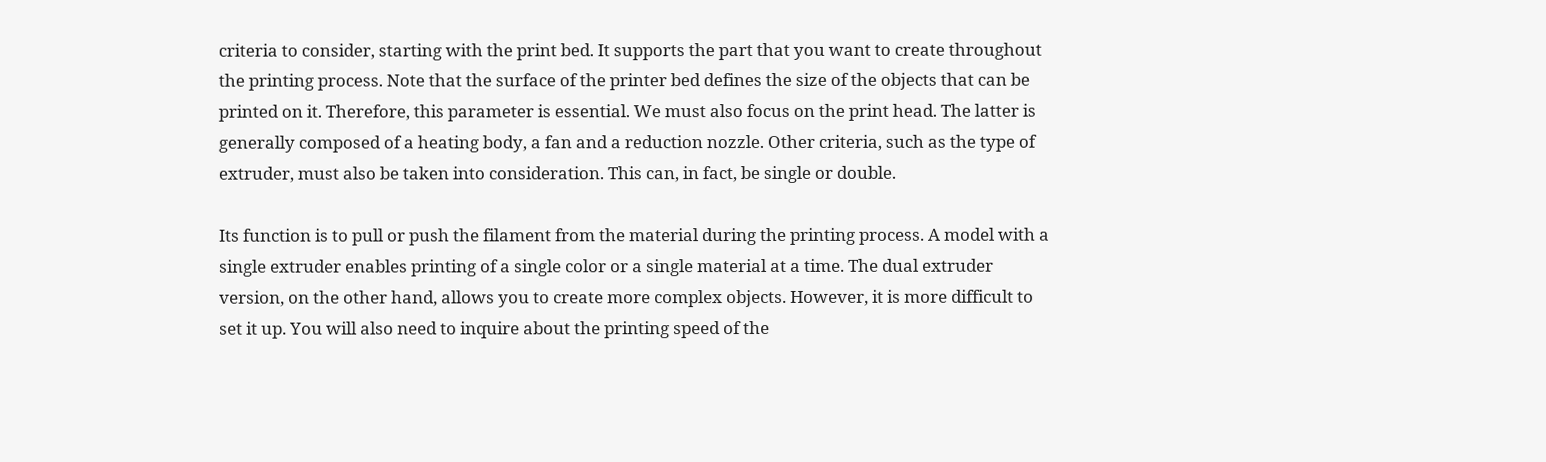criteria to consider, starting with the print bed. It supports the part that you want to create throughout the printing process. Note that the surface of the printer bed defines the size of the objects that can be printed on it. Therefore, this parameter is essential. We must also focus on the print head. The latter is generally composed of a heating body, a fan and a reduction nozzle. Other criteria, such as the type of extruder, must also be taken into consideration. This can, in fact, be single or double.

Its function is to pull or push the filament from the material during the printing process. A model with a single extruder enables printing of a single color or a single material at a time. The dual extruder version, on the other hand, allows you to create more complex objects. However, it is more difficult to set it up. You will also need to inquire about the printing speed of the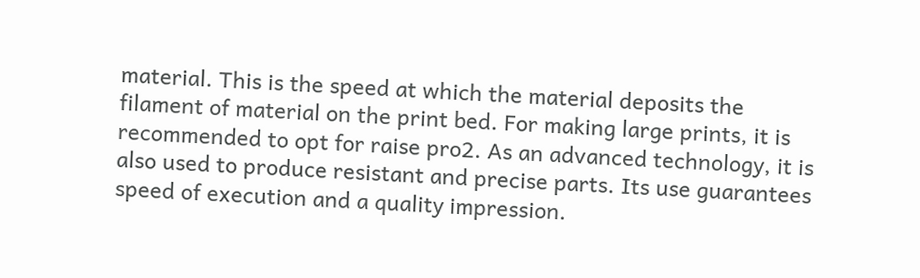material. This is the speed at which the material deposits the filament of material on the print bed. For making large prints, it is recommended to opt for raise pro2. As an advanced technology, it is also used to produce resistant and precise parts. Its use guarantees speed of execution and a quality impression.